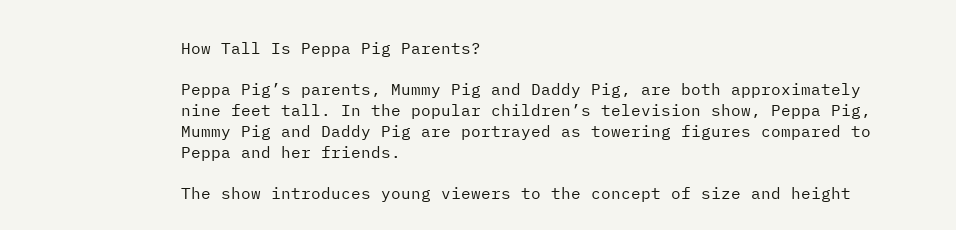How Tall Is Peppa Pig Parents?

Peppa Pig’s parents, Mummy Pig and Daddy Pig, are both approximately nine feet tall. In the popular children’s television show, Peppa Pig, Mummy Pig and Daddy Pig are portrayed as towering figures compared to Peppa and her friends.

The show introduces young viewers to the concept of size and height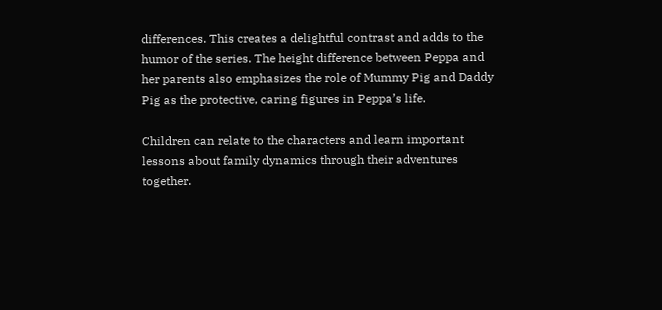differences. This creates a delightful contrast and adds to the humor of the series. The height difference between Peppa and her parents also emphasizes the role of Mummy Pig and Daddy Pig as the protective, caring figures in Peppa’s life.

Children can relate to the characters and learn important lessons about family dynamics through their adventures together.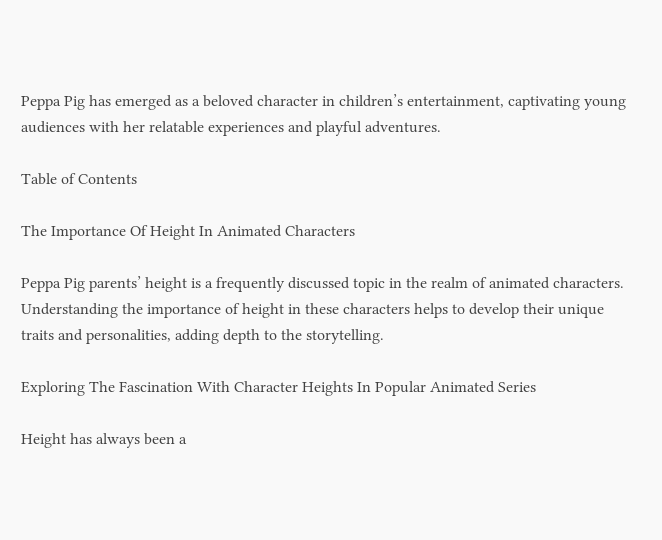Peppa Pig has emerged as a beloved character in children’s entertainment, captivating young audiences with her relatable experiences and playful adventures.

Table of Contents

The Importance Of Height In Animated Characters

Peppa Pig parents’ height is a frequently discussed topic in the realm of animated characters. Understanding the importance of height in these characters helps to develop their unique traits and personalities, adding depth to the storytelling.

Exploring The Fascination With Character Heights In Popular Animated Series

Height has always been a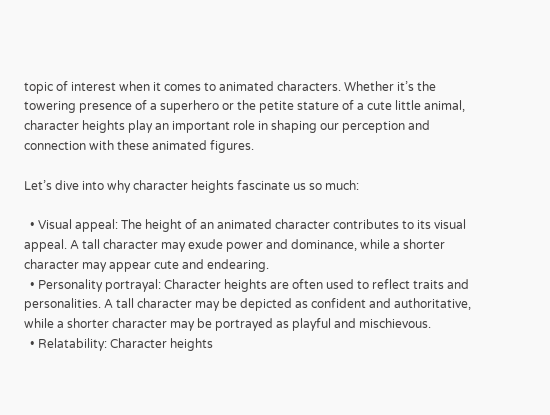topic of interest when it comes to animated characters. Whether it’s the towering presence of a superhero or the petite stature of a cute little animal, character heights play an important role in shaping our perception and connection with these animated figures.

Let’s dive into why character heights fascinate us so much:

  • Visual appeal: The height of an animated character contributes to its visual appeal. A tall character may exude power and dominance, while a shorter character may appear cute and endearing.
  • Personality portrayal: Character heights are often used to reflect traits and personalities. A tall character may be depicted as confident and authoritative, while a shorter character may be portrayed as playful and mischievous.
  • Relatability: Character heights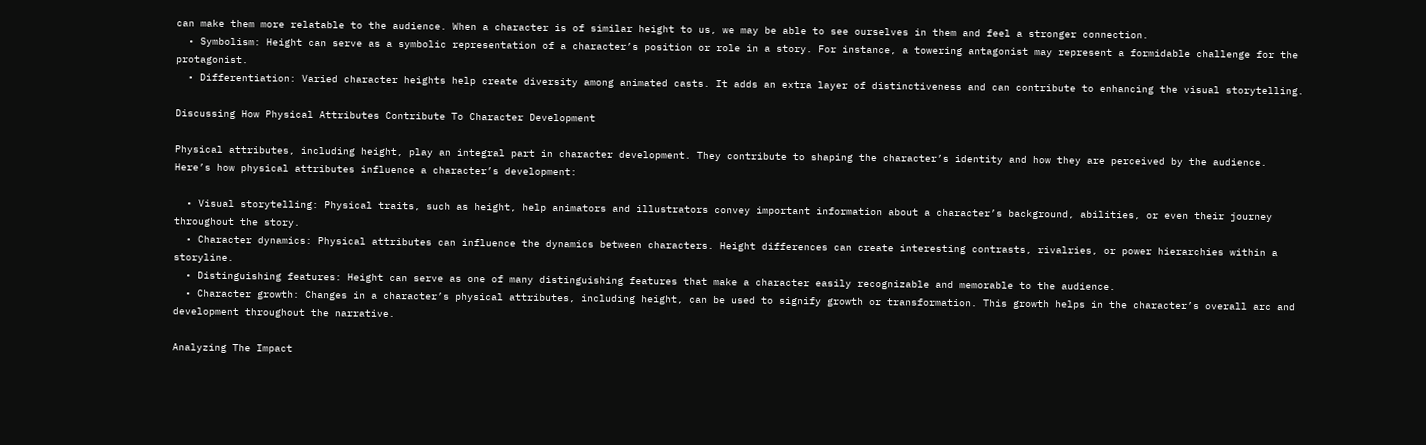can make them more relatable to the audience. When a character is of similar height to us, we may be able to see ourselves in them and feel a stronger connection.
  • Symbolism: Height can serve as a symbolic representation of a character’s position or role in a story. For instance, a towering antagonist may represent a formidable challenge for the protagonist.
  • Differentiation: Varied character heights help create diversity among animated casts. It adds an extra layer of distinctiveness and can contribute to enhancing the visual storytelling.

Discussing How Physical Attributes Contribute To Character Development

Physical attributes, including height, play an integral part in character development. They contribute to shaping the character’s identity and how they are perceived by the audience. Here’s how physical attributes influence a character’s development:

  • Visual storytelling: Physical traits, such as height, help animators and illustrators convey important information about a character’s background, abilities, or even their journey throughout the story.
  • Character dynamics: Physical attributes can influence the dynamics between characters. Height differences can create interesting contrasts, rivalries, or power hierarchies within a storyline.
  • Distinguishing features: Height can serve as one of many distinguishing features that make a character easily recognizable and memorable to the audience.
  • Character growth: Changes in a character’s physical attributes, including height, can be used to signify growth or transformation. This growth helps in the character’s overall arc and development throughout the narrative.

Analyzing The Impact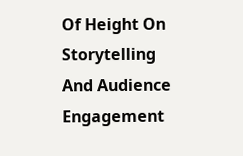Of Height On Storytelling And Audience Engagement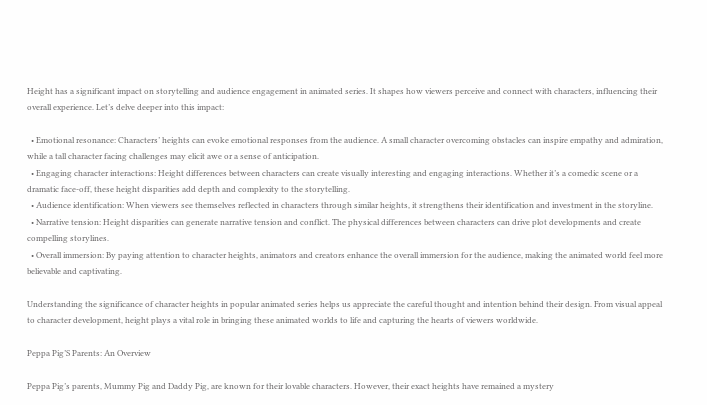Height has a significant impact on storytelling and audience engagement in animated series. It shapes how viewers perceive and connect with characters, influencing their overall experience. Let’s delve deeper into this impact:

  • Emotional resonance: Characters’ heights can evoke emotional responses from the audience. A small character overcoming obstacles can inspire empathy and admiration, while a tall character facing challenges may elicit awe or a sense of anticipation.
  • Engaging character interactions: Height differences between characters can create visually interesting and engaging interactions. Whether it’s a comedic scene or a dramatic face-off, these height disparities add depth and complexity to the storytelling.
  • Audience identification: When viewers see themselves reflected in characters through similar heights, it strengthens their identification and investment in the storyline.
  • Narrative tension: Height disparities can generate narrative tension and conflict. The physical differences between characters can drive plot developments and create compelling storylines.
  • Overall immersion: By paying attention to character heights, animators and creators enhance the overall immersion for the audience, making the animated world feel more believable and captivating.

Understanding the significance of character heights in popular animated series helps us appreciate the careful thought and intention behind their design. From visual appeal to character development, height plays a vital role in bringing these animated worlds to life and capturing the hearts of viewers worldwide.

Peppa Pig’S Parents: An Overview

Peppa Pig’s parents, Mummy Pig and Daddy Pig, are known for their lovable characters. However, their exact heights have remained a mystery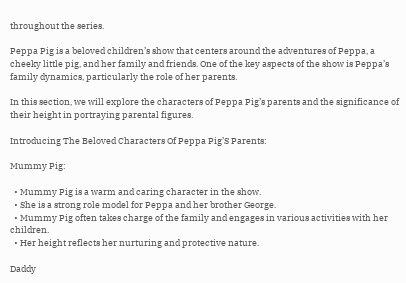throughout the series.

Peppa Pig is a beloved children’s show that centers around the adventures of Peppa, a cheeky little pig, and her family and friends. One of the key aspects of the show is Peppa’s family dynamics, particularly the role of her parents.

In this section, we will explore the characters of Peppa Pig’s parents and the significance of their height in portraying parental figures.

Introducing The Beloved Characters Of Peppa Pig’S Parents:

Mummy Pig:

  • Mummy Pig is a warm and caring character in the show.
  • She is a strong role model for Peppa and her brother George.
  • Mummy Pig often takes charge of the family and engages in various activities with her children.
  • Her height reflects her nurturing and protective nature.

Daddy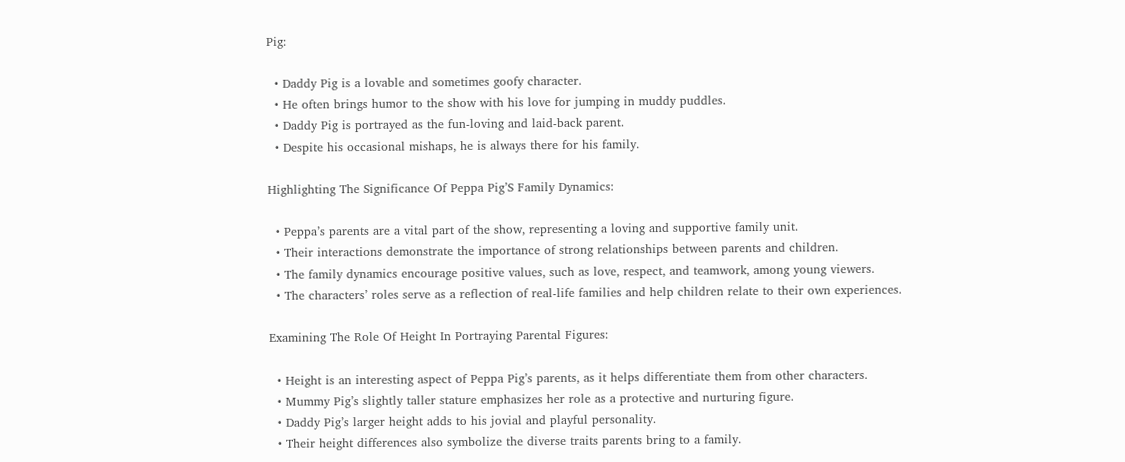Pig:

  • Daddy Pig is a lovable and sometimes goofy character.
  • He often brings humor to the show with his love for jumping in muddy puddles.
  • Daddy Pig is portrayed as the fun-loving and laid-back parent.
  • Despite his occasional mishaps, he is always there for his family.

Highlighting The Significance Of Peppa Pig’S Family Dynamics:

  • Peppa’s parents are a vital part of the show, representing a loving and supportive family unit.
  • Their interactions demonstrate the importance of strong relationships between parents and children.
  • The family dynamics encourage positive values, such as love, respect, and teamwork, among young viewers.
  • The characters’ roles serve as a reflection of real-life families and help children relate to their own experiences.

Examining The Role Of Height In Portraying Parental Figures:

  • Height is an interesting aspect of Peppa Pig’s parents, as it helps differentiate them from other characters.
  • Mummy Pig’s slightly taller stature emphasizes her role as a protective and nurturing figure.
  • Daddy Pig’s larger height adds to his jovial and playful personality.
  • Their height differences also symbolize the diverse traits parents bring to a family.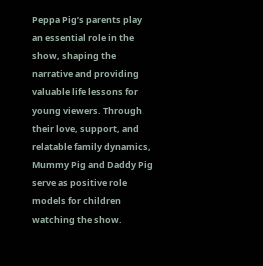Peppa Pig’s parents play an essential role in the show, shaping the narrative and providing valuable life lessons for young viewers. Through their love, support, and relatable family dynamics, Mummy Pig and Daddy Pig serve as positive role models for children watching the show.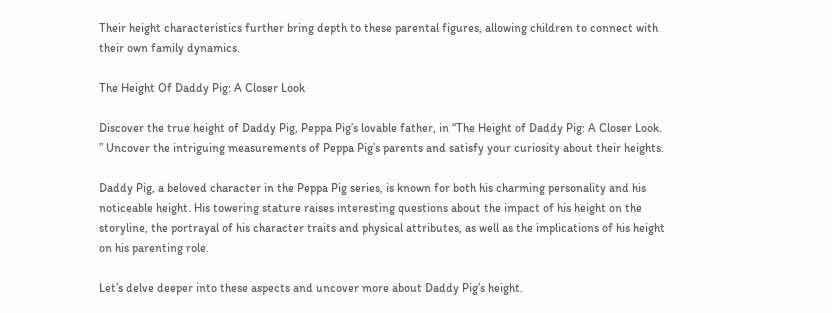Their height characteristics further bring depth to these parental figures, allowing children to connect with their own family dynamics.

The Height Of Daddy Pig: A Closer Look

Discover the true height of Daddy Pig, Peppa Pig’s lovable father, in “The Height of Daddy Pig: A Closer Look. ” Uncover the intriguing measurements of Peppa Pig’s parents and satisfy your curiosity about their heights.

Daddy Pig, a beloved character in the Peppa Pig series, is known for both his charming personality and his noticeable height. His towering stature raises interesting questions about the impact of his height on the storyline, the portrayal of his character traits and physical attributes, as well as the implications of his height on his parenting role.

Let’s delve deeper into these aspects and uncover more about Daddy Pig’s height.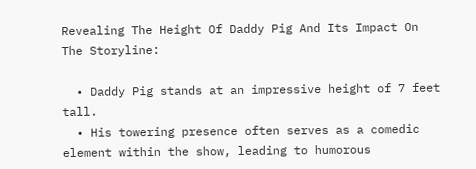Revealing The Height Of Daddy Pig And Its Impact On The Storyline:

  • Daddy Pig stands at an impressive height of 7 feet tall.
  • His towering presence often serves as a comedic element within the show, leading to humorous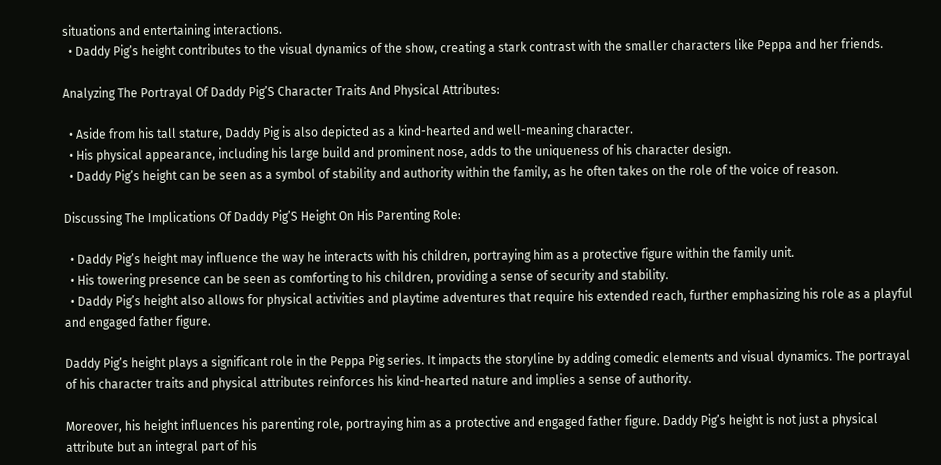situations and entertaining interactions.
  • Daddy Pig’s height contributes to the visual dynamics of the show, creating a stark contrast with the smaller characters like Peppa and her friends.

Analyzing The Portrayal Of Daddy Pig’S Character Traits And Physical Attributes:

  • Aside from his tall stature, Daddy Pig is also depicted as a kind-hearted and well-meaning character.
  • His physical appearance, including his large build and prominent nose, adds to the uniqueness of his character design.
  • Daddy Pig’s height can be seen as a symbol of stability and authority within the family, as he often takes on the role of the voice of reason.

Discussing The Implications Of Daddy Pig’S Height On His Parenting Role:

  • Daddy Pig’s height may influence the way he interacts with his children, portraying him as a protective figure within the family unit.
  • His towering presence can be seen as comforting to his children, providing a sense of security and stability.
  • Daddy Pig’s height also allows for physical activities and playtime adventures that require his extended reach, further emphasizing his role as a playful and engaged father figure.

Daddy Pig’s height plays a significant role in the Peppa Pig series. It impacts the storyline by adding comedic elements and visual dynamics. The portrayal of his character traits and physical attributes reinforces his kind-hearted nature and implies a sense of authority.

Moreover, his height influences his parenting role, portraying him as a protective and engaged father figure. Daddy Pig’s height is not just a physical attribute but an integral part of his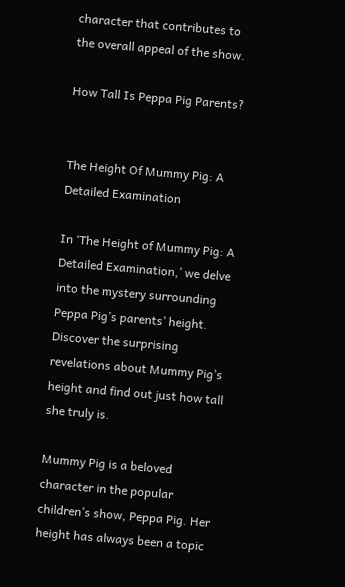character that contributes to the overall appeal of the show.

How Tall Is Peppa Pig Parents?


The Height Of Mummy Pig: A Detailed Examination

In ‘The Height of Mummy Pig: A Detailed Examination,’ we delve into the mystery surrounding Peppa Pig’s parents’ height. Discover the surprising revelations about Mummy Pig’s height and find out just how tall she truly is.

Mummy Pig is a beloved character in the popular children’s show, Peppa Pig. Her height has always been a topic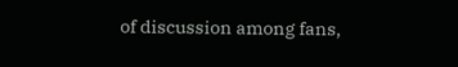of discussion among fans,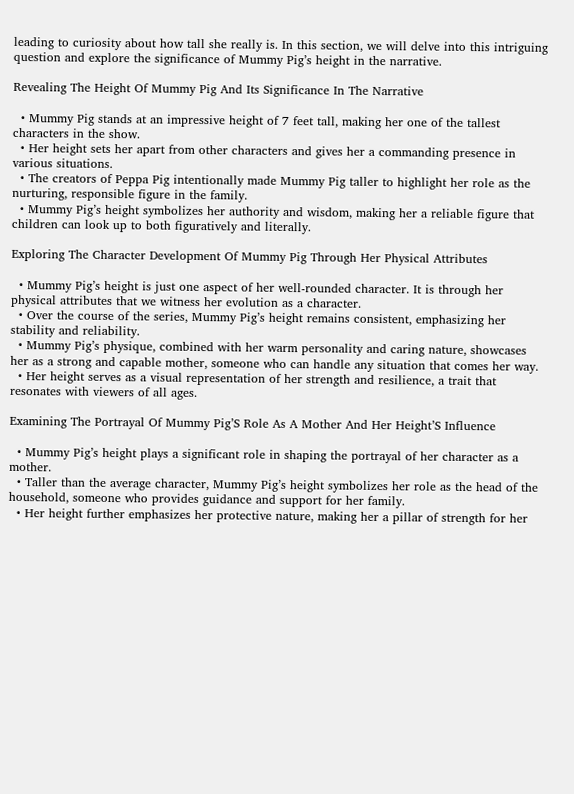leading to curiosity about how tall she really is. In this section, we will delve into this intriguing question and explore the significance of Mummy Pig’s height in the narrative.

Revealing The Height Of Mummy Pig And Its Significance In The Narrative

  • Mummy Pig stands at an impressive height of 7 feet tall, making her one of the tallest characters in the show.
  • Her height sets her apart from other characters and gives her a commanding presence in various situations.
  • The creators of Peppa Pig intentionally made Mummy Pig taller to highlight her role as the nurturing, responsible figure in the family.
  • Mummy Pig’s height symbolizes her authority and wisdom, making her a reliable figure that children can look up to both figuratively and literally.

Exploring The Character Development Of Mummy Pig Through Her Physical Attributes

  • Mummy Pig’s height is just one aspect of her well-rounded character. It is through her physical attributes that we witness her evolution as a character.
  • Over the course of the series, Mummy Pig’s height remains consistent, emphasizing her stability and reliability.
  • Mummy Pig’s physique, combined with her warm personality and caring nature, showcases her as a strong and capable mother, someone who can handle any situation that comes her way.
  • Her height serves as a visual representation of her strength and resilience, a trait that resonates with viewers of all ages.

Examining The Portrayal Of Mummy Pig’S Role As A Mother And Her Height’S Influence

  • Mummy Pig’s height plays a significant role in shaping the portrayal of her character as a mother.
  • Taller than the average character, Mummy Pig’s height symbolizes her role as the head of the household, someone who provides guidance and support for her family.
  • Her height further emphasizes her protective nature, making her a pillar of strength for her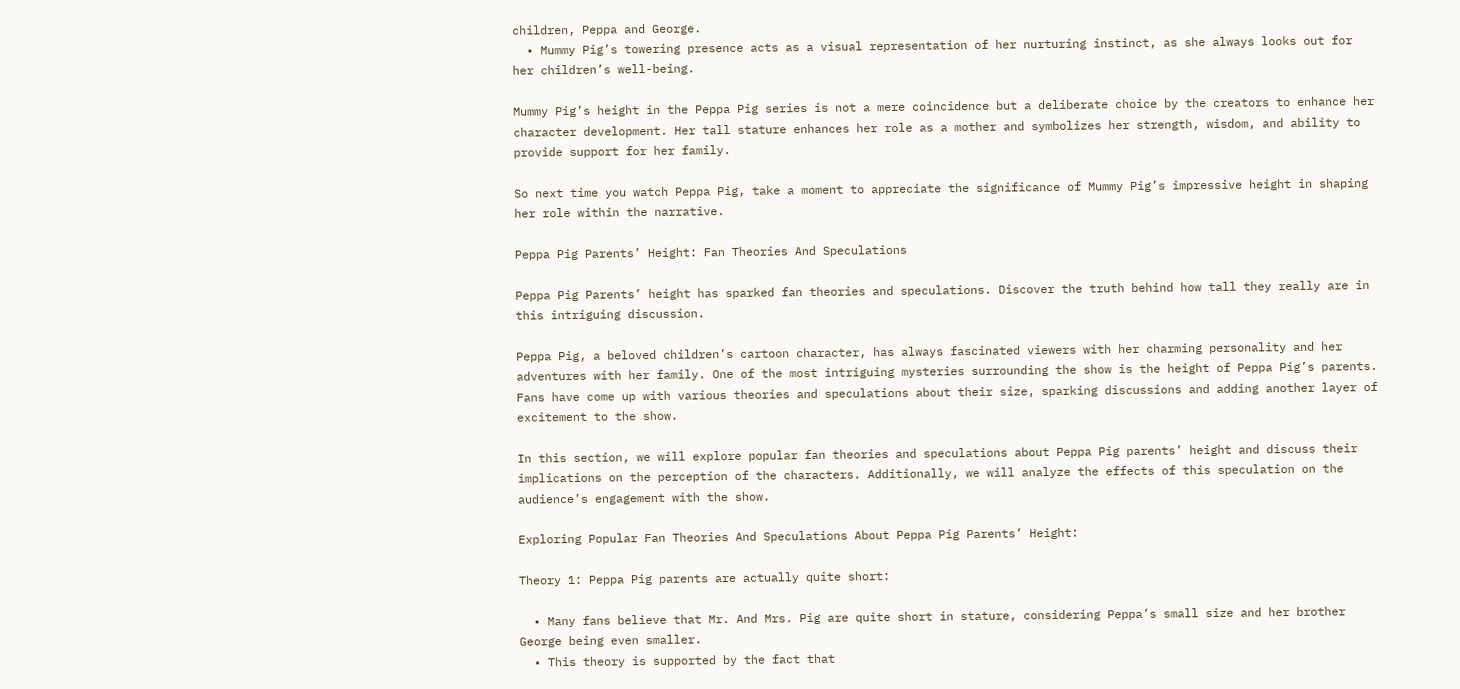children, Peppa and George.
  • Mummy Pig’s towering presence acts as a visual representation of her nurturing instinct, as she always looks out for her children’s well-being.

Mummy Pig’s height in the Peppa Pig series is not a mere coincidence but a deliberate choice by the creators to enhance her character development. Her tall stature enhances her role as a mother and symbolizes her strength, wisdom, and ability to provide support for her family.

So next time you watch Peppa Pig, take a moment to appreciate the significance of Mummy Pig’s impressive height in shaping her role within the narrative.

Peppa Pig Parents’ Height: Fan Theories And Speculations

Peppa Pig Parents’ height has sparked fan theories and speculations. Discover the truth behind how tall they really are in this intriguing discussion.

Peppa Pig, a beloved children’s cartoon character, has always fascinated viewers with her charming personality and her adventures with her family. One of the most intriguing mysteries surrounding the show is the height of Peppa Pig’s parents. Fans have come up with various theories and speculations about their size, sparking discussions and adding another layer of excitement to the show.

In this section, we will explore popular fan theories and speculations about Peppa Pig parents’ height and discuss their implications on the perception of the characters. Additionally, we will analyze the effects of this speculation on the audience’s engagement with the show.

Exploring Popular Fan Theories And Speculations About Peppa Pig Parents’ Height:

Theory 1: Peppa Pig parents are actually quite short:

  • Many fans believe that Mr. And Mrs. Pig are quite short in stature, considering Peppa’s small size and her brother George being even smaller.
  • This theory is supported by the fact that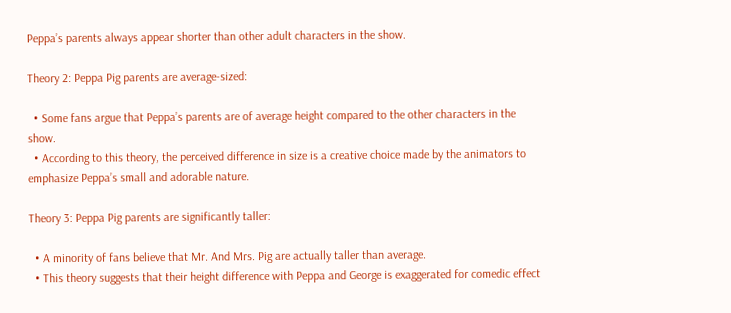Peppa’s parents always appear shorter than other adult characters in the show.

Theory 2: Peppa Pig parents are average-sized:

  • Some fans argue that Peppa’s parents are of average height compared to the other characters in the show.
  • According to this theory, the perceived difference in size is a creative choice made by the animators to emphasize Peppa’s small and adorable nature.

Theory 3: Peppa Pig parents are significantly taller:

  • A minority of fans believe that Mr. And Mrs. Pig are actually taller than average.
  • This theory suggests that their height difference with Peppa and George is exaggerated for comedic effect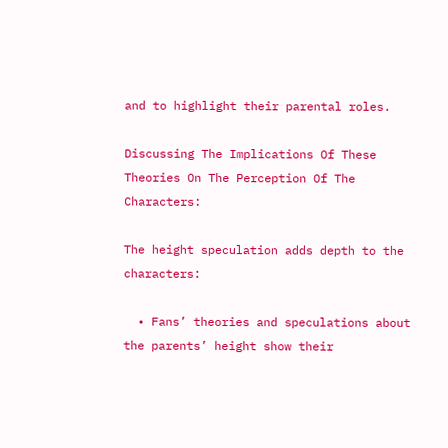and to highlight their parental roles.

Discussing The Implications Of These Theories On The Perception Of The Characters:

The height speculation adds depth to the characters:

  • Fans’ theories and speculations about the parents’ height show their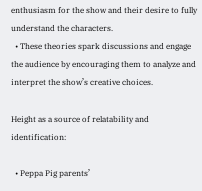enthusiasm for the show and their desire to fully understand the characters.
  • These theories spark discussions and engage the audience by encouraging them to analyze and interpret the show’s creative choices.

Height as a source of relatability and identification:

  • Peppa Pig parents’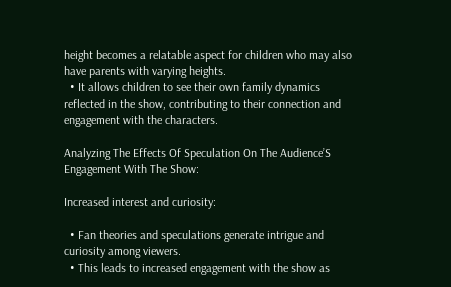height becomes a relatable aspect for children who may also have parents with varying heights.
  • It allows children to see their own family dynamics reflected in the show, contributing to their connection and engagement with the characters.

Analyzing The Effects Of Speculation On The Audience’S Engagement With The Show:

Increased interest and curiosity:

  • Fan theories and speculations generate intrigue and curiosity among viewers.
  • This leads to increased engagement with the show as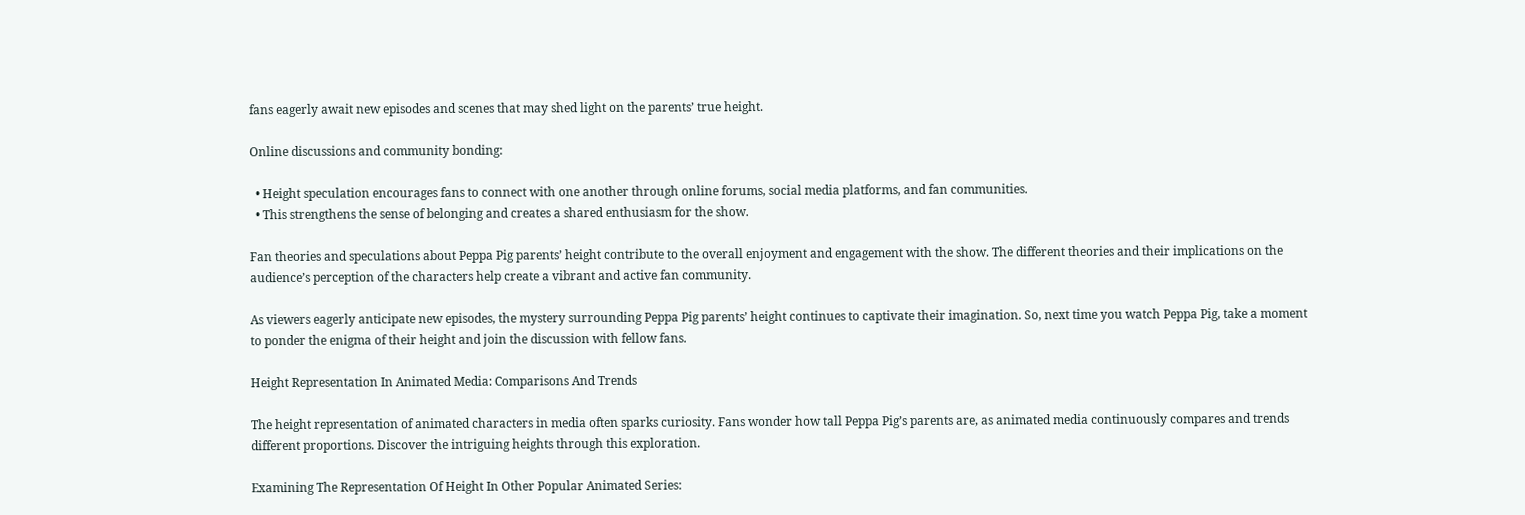fans eagerly await new episodes and scenes that may shed light on the parents’ true height.

Online discussions and community bonding:

  • Height speculation encourages fans to connect with one another through online forums, social media platforms, and fan communities.
  • This strengthens the sense of belonging and creates a shared enthusiasm for the show.

Fan theories and speculations about Peppa Pig parents’ height contribute to the overall enjoyment and engagement with the show. The different theories and their implications on the audience’s perception of the characters help create a vibrant and active fan community.

As viewers eagerly anticipate new episodes, the mystery surrounding Peppa Pig parents’ height continues to captivate their imagination. So, next time you watch Peppa Pig, take a moment to ponder the enigma of their height and join the discussion with fellow fans.

Height Representation In Animated Media: Comparisons And Trends

The height representation of animated characters in media often sparks curiosity. Fans wonder how tall Peppa Pig’s parents are, as animated media continuously compares and trends different proportions. Discover the intriguing heights through this exploration.

Examining The Representation Of Height In Other Popular Animated Series: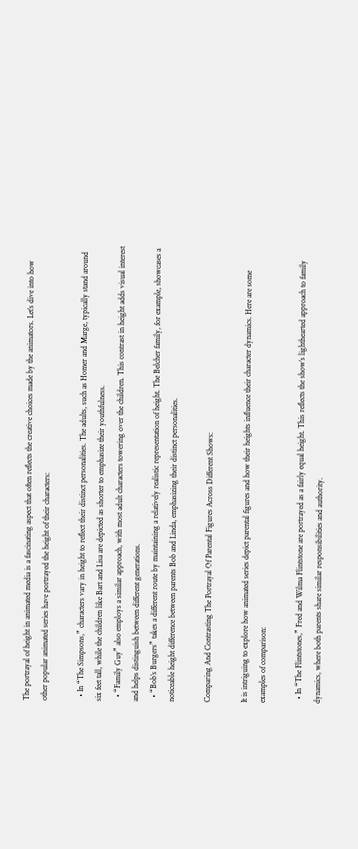The portrayal of height in animated media is a fascinating aspect that often reflects the creative choices made by the animators. Let’s dive into how other popular animated series have portrayed the height of their characters:

  • In “The Simpsons,” characters vary in height to reflect their distinct personalities. The adults, such as Homer and Marge, typically stand around six feet tall, while the children like Bart and Lisa are depicted as shorter to emphasize their youthfulness.
  • “Family Guy” also employs a similar approach, with most adult characters towering over the children. This contrast in height adds visual interest and helps distinguish between different generations.
  • “Bob’s Burgers” takes a different route by maintaining a relatively realistic representation of height. The Belcher family, for example, showcases a noticeable height difference between parents Bob and Linda, emphasizing their distinct personalities.

Comparing And Contrasting The Portrayal Of Parental Figures Across Different Shows:

It is intriguing to explore how animated series depict parental figures and how their heights influence their character dynamics. Here are some examples of comparison:

  • In “The Flintstones,” Fred and Wilma Flintstone are portrayed as a fairly equal height. This reflects the show’s lighthearted approach to family dynamics, where both parents share similar responsibilities and authority.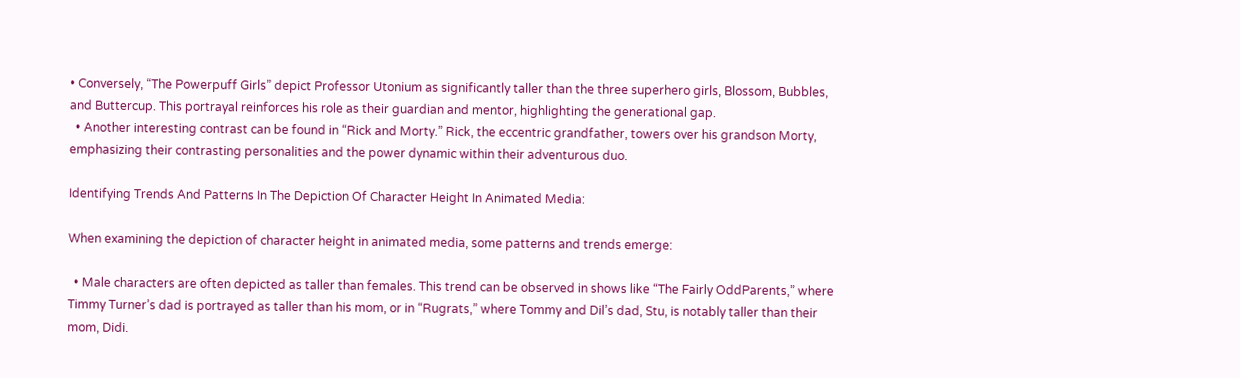• Conversely, “The Powerpuff Girls” depict Professor Utonium as significantly taller than the three superhero girls, Blossom, Bubbles, and Buttercup. This portrayal reinforces his role as their guardian and mentor, highlighting the generational gap.
  • Another interesting contrast can be found in “Rick and Morty.” Rick, the eccentric grandfather, towers over his grandson Morty, emphasizing their contrasting personalities and the power dynamic within their adventurous duo.

Identifying Trends And Patterns In The Depiction Of Character Height In Animated Media:

When examining the depiction of character height in animated media, some patterns and trends emerge:

  • Male characters are often depicted as taller than females. This trend can be observed in shows like “The Fairly OddParents,” where Timmy Turner’s dad is portrayed as taller than his mom, or in “Rugrats,” where Tommy and Dil’s dad, Stu, is notably taller than their mom, Didi.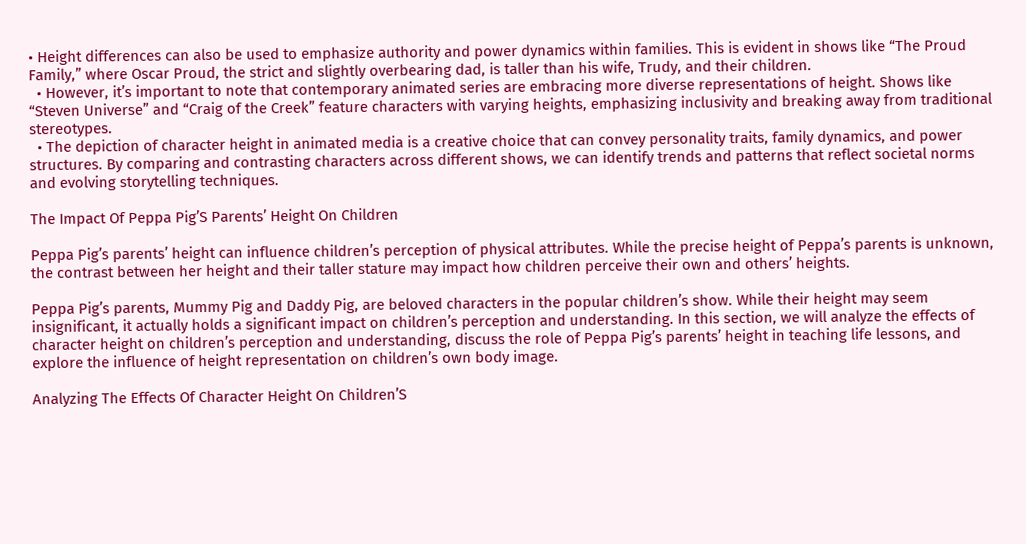• Height differences can also be used to emphasize authority and power dynamics within families. This is evident in shows like “The Proud Family,” where Oscar Proud, the strict and slightly overbearing dad, is taller than his wife, Trudy, and their children.
  • However, it’s important to note that contemporary animated series are embracing more diverse representations of height. Shows like “Steven Universe” and “Craig of the Creek” feature characters with varying heights, emphasizing inclusivity and breaking away from traditional stereotypes.
  • The depiction of character height in animated media is a creative choice that can convey personality traits, family dynamics, and power structures. By comparing and contrasting characters across different shows, we can identify trends and patterns that reflect societal norms and evolving storytelling techniques.

The Impact Of Peppa Pig’S Parents’ Height On Children

Peppa Pig’s parents’ height can influence children’s perception of physical attributes. While the precise height of Peppa’s parents is unknown, the contrast between her height and their taller stature may impact how children perceive their own and others’ heights.

Peppa Pig’s parents, Mummy Pig and Daddy Pig, are beloved characters in the popular children’s show. While their height may seem insignificant, it actually holds a significant impact on children’s perception and understanding. In this section, we will analyze the effects of character height on children’s perception and understanding, discuss the role of Peppa Pig’s parents’ height in teaching life lessons, and explore the influence of height representation on children’s own body image.

Analyzing The Effects Of Character Height On Children’S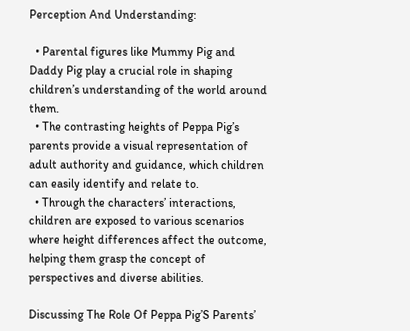Perception And Understanding:

  • Parental figures like Mummy Pig and Daddy Pig play a crucial role in shaping children’s understanding of the world around them.
  • The contrasting heights of Peppa Pig’s parents provide a visual representation of adult authority and guidance, which children can easily identify and relate to.
  • Through the characters’ interactions, children are exposed to various scenarios where height differences affect the outcome, helping them grasp the concept of perspectives and diverse abilities.

Discussing The Role Of Peppa Pig’S Parents’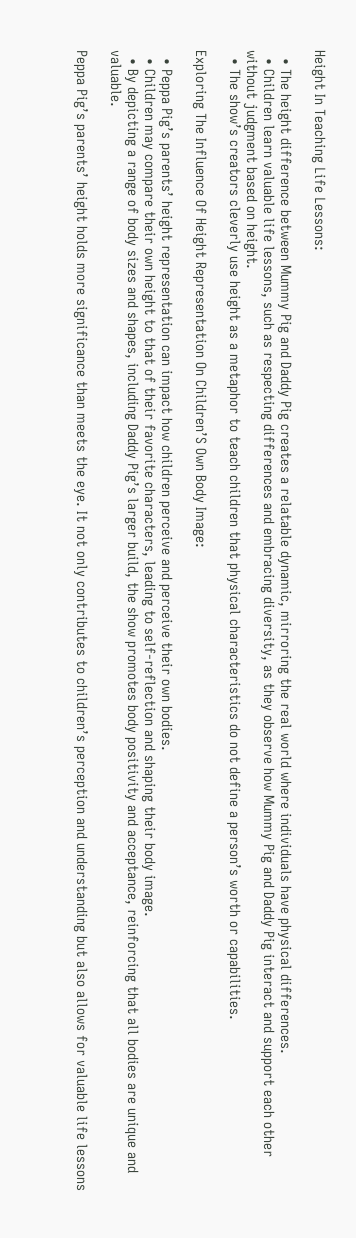Height In Teaching Life Lessons:

  • The height difference between Mummy Pig and Daddy Pig creates a relatable dynamic, mirroring the real world where individuals have physical differences.
  • Children learn valuable life lessons, such as respecting differences and embracing diversity, as they observe how Mummy Pig and Daddy Pig interact and support each other without judgment based on height.
  • The show’s creators cleverly use height as a metaphor to teach children that physical characteristics do not define a person’s worth or capabilities.

Exploring The Influence Of Height Representation On Children’S Own Body Image:

  • Peppa Pig’s parents’ height representation can impact how children perceive and perceive their own bodies.
  • Children may compare their own height to that of their favorite characters, leading to self-reflection and shaping their body image.
  • By depicting a range of body sizes and shapes, including Daddy Pig’s larger build, the show promotes body positivity and acceptance, reinforcing that all bodies are unique and valuable.

Peppa Pig’s parents’ height holds more significance than meets the eye. It not only contributes to children’s perception and understanding but also allows for valuable life lessons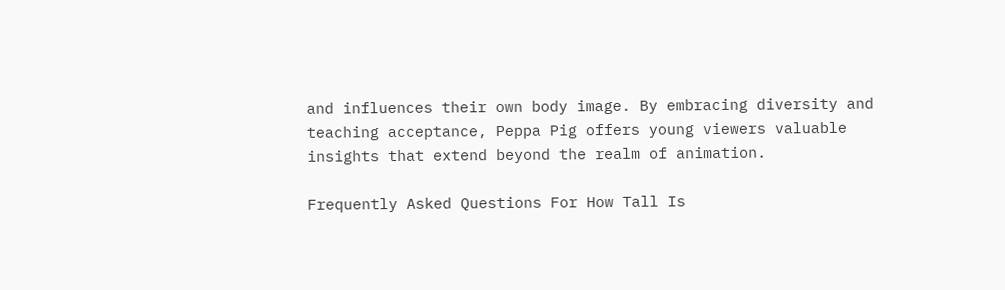and influences their own body image. By embracing diversity and teaching acceptance, Peppa Pig offers young viewers valuable insights that extend beyond the realm of animation.

Frequently Asked Questions For How Tall Is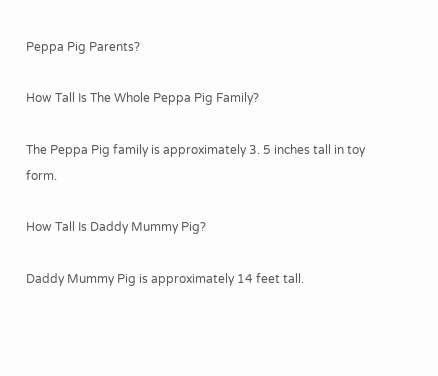Peppa Pig Parents?

How Tall Is The Whole Peppa Pig Family?

The Peppa Pig family is approximately 3. 5 inches tall in toy form.

How Tall Is Daddy Mummy Pig?

Daddy Mummy Pig is approximately 14 feet tall.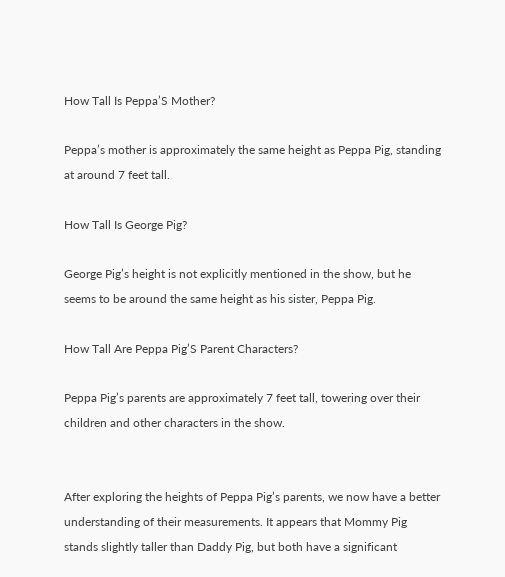How Tall Is Peppa’S Mother?

Peppa’s mother is approximately the same height as Peppa Pig, standing at around 7 feet tall.

How Tall Is George Pig?

George Pig’s height is not explicitly mentioned in the show, but he seems to be around the same height as his sister, Peppa Pig.

How Tall Are Peppa Pig’S Parent Characters?

Peppa Pig’s parents are approximately 7 feet tall, towering over their children and other characters in the show.


After exploring the heights of Peppa Pig’s parents, we now have a better understanding of their measurements. It appears that Mommy Pig stands slightly taller than Daddy Pig, but both have a significant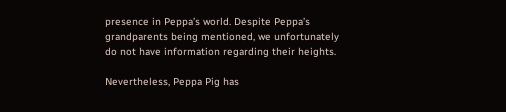presence in Peppa’s world. Despite Peppa’s grandparents being mentioned, we unfortunately do not have information regarding their heights.

Nevertheless, Peppa Pig has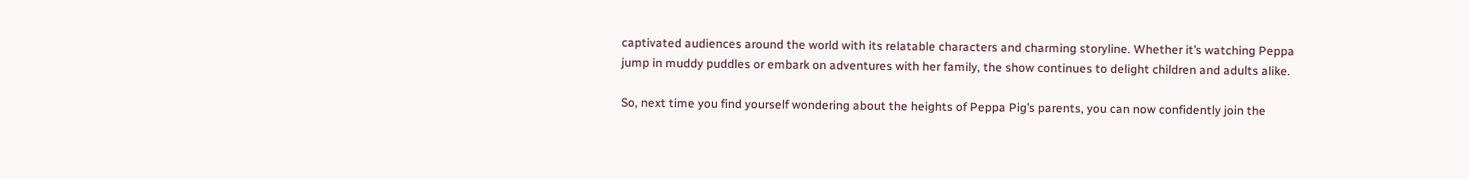captivated audiences around the world with its relatable characters and charming storyline. Whether it’s watching Peppa jump in muddy puddles or embark on adventures with her family, the show continues to delight children and adults alike.

So, next time you find yourself wondering about the heights of Peppa Pig’s parents, you can now confidently join the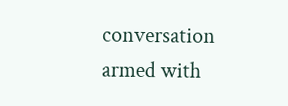conversation armed with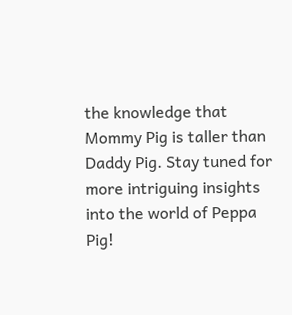the knowledge that Mommy Pig is taller than Daddy Pig. Stay tuned for more intriguing insights into the world of Peppa Pig!